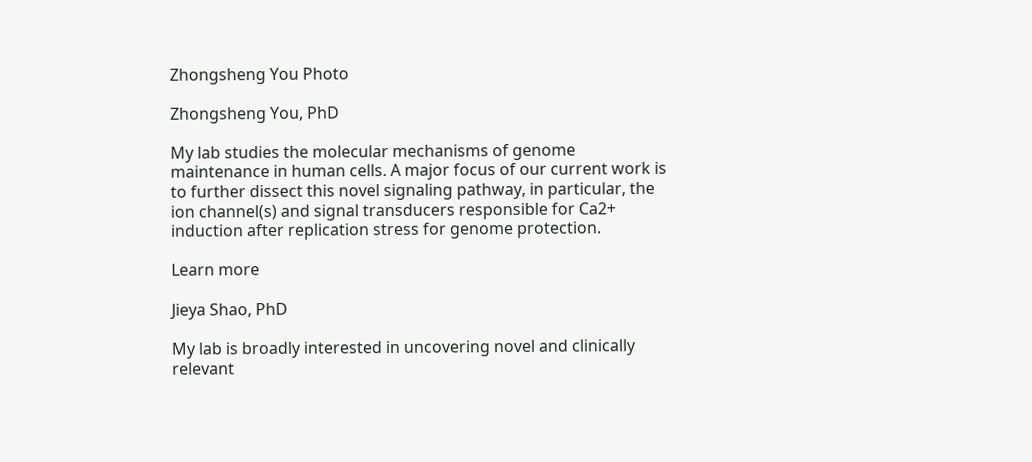Zhongsheng You Photo

Zhongsheng You, PhD

My lab studies the molecular mechanisms of genome maintenance in human cells. A major focus of our current work is to further dissect this novel signaling pathway, in particular, the ion channel(s) and signal transducers responsible for Ca2+ induction after replication stress for genome protection.

Learn more

Jieya Shao, PhD

My lab is broadly interested in uncovering novel and clinically relevant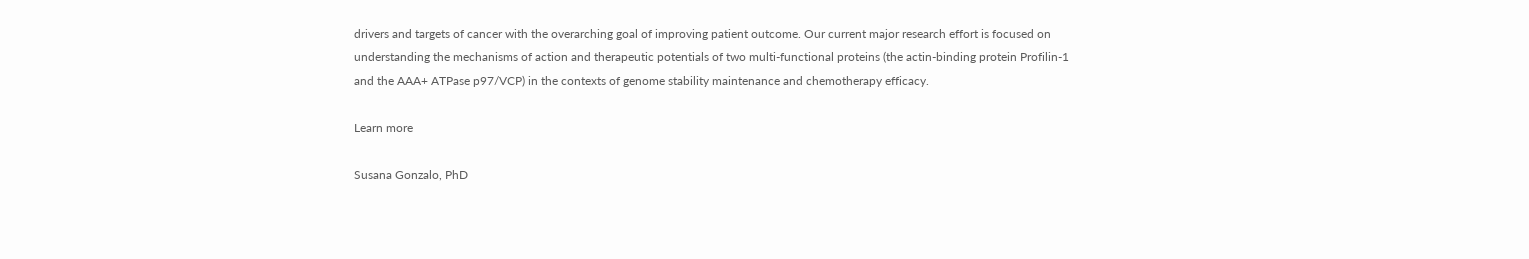drivers and targets of cancer with the overarching goal of improving patient outcome. Our current major research effort is focused on understanding the mechanisms of action and therapeutic potentials of two multi-functional proteins (the actin-binding protein Profilin-1 and the AAA+ ATPase p97/VCP) in the contexts of genome stability maintenance and chemotherapy efficacy.

Learn more

Susana Gonzalo, PhD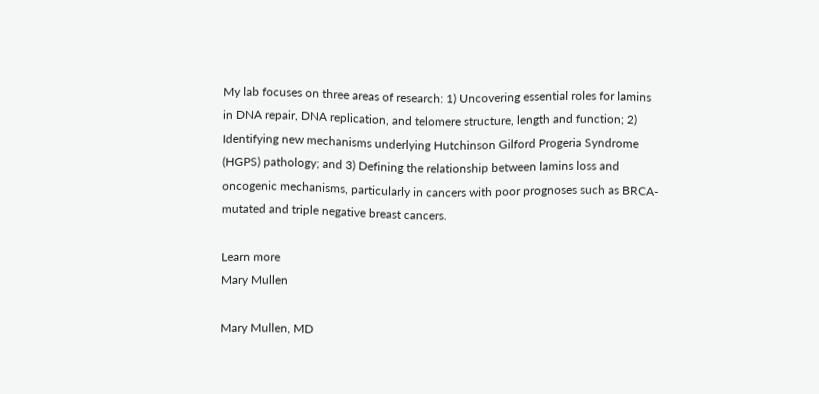My lab focuses on three areas of research: 1) Uncovering essential roles for lamins in DNA repair, DNA replication, and telomere structure, length and function; 2) Identifying new mechanisms underlying Hutchinson Gilford Progeria Syndrome (HGPS) pathology; and 3) Defining the relationship between lamins loss and oncogenic mechanisms, particularly in cancers with poor prognoses such as BRCA-mutated and triple negative breast cancers.

Learn more
Mary Mullen

Mary Mullen, MD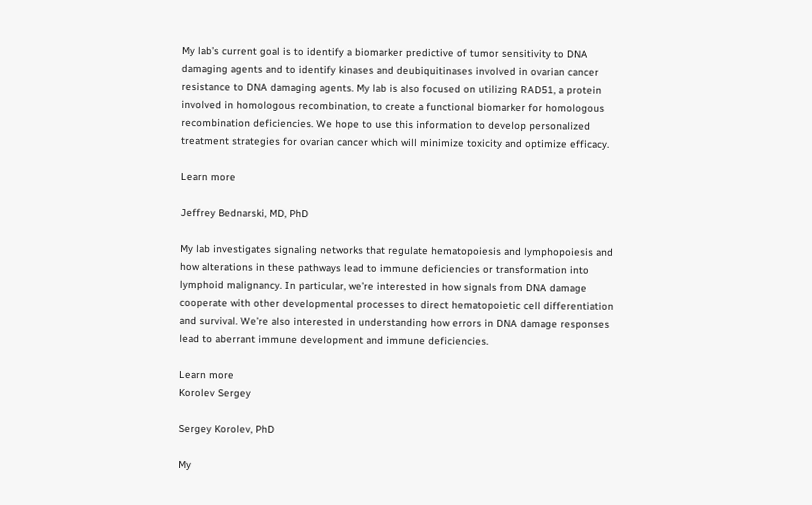My lab’s current goal is to identify a biomarker predictive of tumor sensitivity to DNA damaging agents and to identify kinases and deubiquitinases involved in ovarian cancer resistance to DNA damaging agents. My lab is also focused on utilizing RAD51, a protein involved in homologous recombination, to create a functional biomarker for homologous recombination deficiencies. We hope to use this information to develop personalized treatment strategies for ovarian cancer which will minimize toxicity and optimize efficacy.

Learn more

Jeffrey Bednarski, MD, PhD

My lab investigates signaling networks that regulate hematopoiesis and lymphopoiesis and how alterations in these pathways lead to immune deficiencies or transformation into lymphoid malignancy. In particular, we’re interested in how signals from DNA damage cooperate with other developmental processes to direct hematopoietic cell differentiation and survival. We’re also interested in understanding how errors in DNA damage responses lead to aberrant immune development and immune deficiencies.

Learn more
Korolev Sergey

Sergey Korolev, PhD

My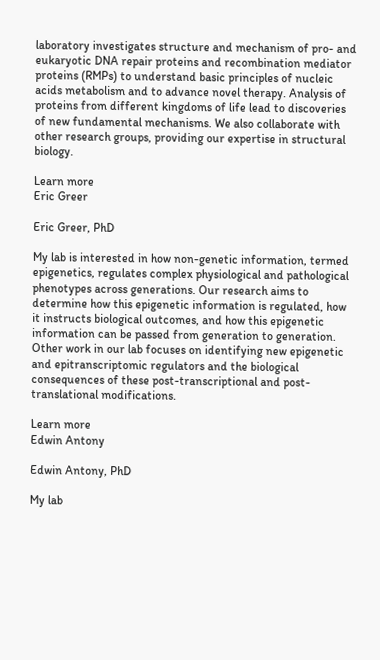laboratory investigates structure and mechanism of pro- and eukaryotic DNA repair proteins and recombination mediator proteins (RMPs) to understand basic principles of nucleic acids metabolism and to advance novel therapy. Analysis of proteins from different kingdoms of life lead to discoveries of new fundamental mechanisms. We also collaborate with other research groups, providing our expertise in structural biology.

Learn more
Eric Greer

Eric Greer, PhD

My lab is interested in how non-genetic information, termed epigenetics, regulates complex physiological and pathological phenotypes across generations. Our research aims to determine how this epigenetic information is regulated, how it instructs biological outcomes, and how this epigenetic information can be passed from generation to generation. Other work in our lab focuses on identifying new epigenetic and epitranscriptomic regulators and the biological consequences of these post-transcriptional and post-translational modifications.

Learn more
Edwin Antony

Edwin Antony, PhD

My lab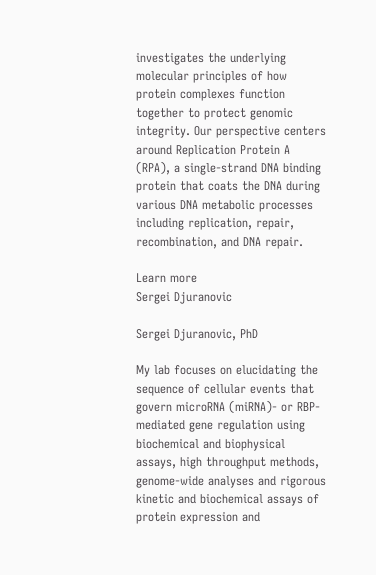investigates the underlying molecular principles of how protein complexes function together to protect genomic integrity. Our perspective centers around Replication Protein A (RPA), a single-strand DNA binding protein that coats the DNA during various DNA metabolic processes including replication, repair, recombination, and DNA repair.

Learn more
Sergei Djuranovic

Sergei Djuranovic, PhD

My lab focuses on elucidating the sequence of cellular events that govern microRNA (miRNA)- or RBP- mediated gene regulation using biochemical and biophysical assays, high throughput methods, genome-wide analyses and rigorous kinetic and biochemical assays of protein expression and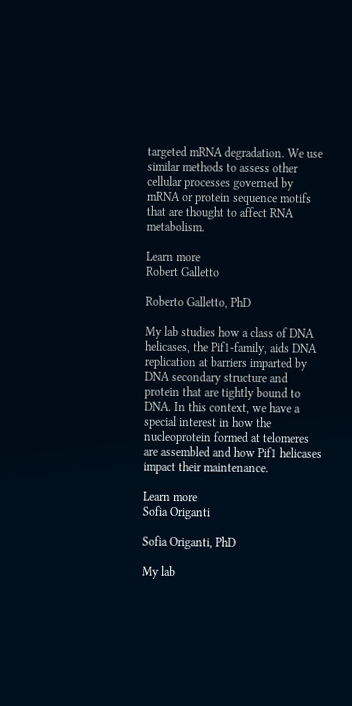targeted mRNA degradation. We use similar methods to assess other cellular processes governed by mRNA or protein sequence motifs that are thought to affect RNA metabolism.

Learn more
Robert Galletto

Roberto Galletto, PhD

My lab studies how a class of DNA helicases, the Pif1-family, aids DNA replication at barriers imparted by DNA secondary structure and protein that are tightly bound to DNA. In this context, we have a special interest in how the nucleoprotein formed at telomeres are assembled and how Pif1 helicases impact their maintenance.

Learn more
Sofia Origanti

Sofia Origanti, PhD

My lab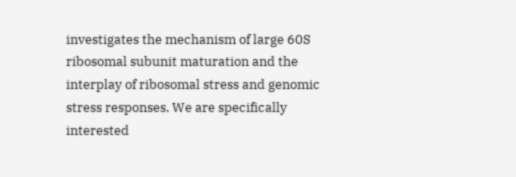investigates the mechanism of large 60S ribosomal subunit maturation and the interplay of ribosomal stress and genomic stress responses. We are specifically interested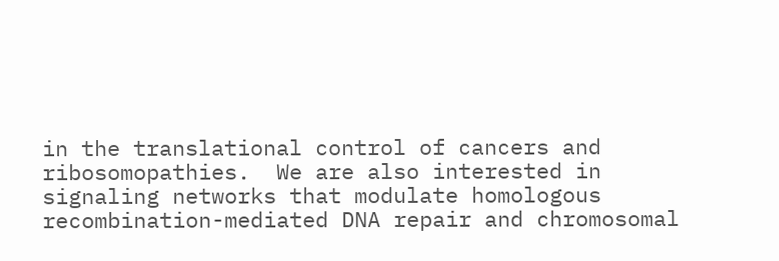in the translational control of cancers and ribosomopathies.  We are also interested in signaling networks that modulate homologous recombination-mediated DNA repair and chromosomal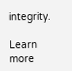integrity.

Learn more